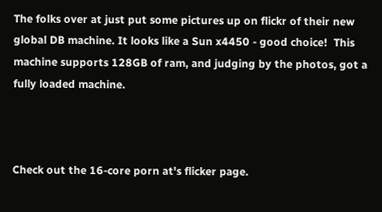The folks over at just put some pictures up on flickr of their new global DB machine. It looks like a Sun x4450 - good choice!  This machine supports 128GB of ram, and judging by the photos, got a fully loaded machine.



Check out the 16-core porn at's flicker page.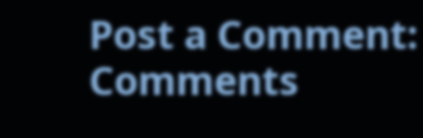Post a Comment:
Comments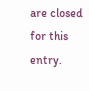are closed for this entry.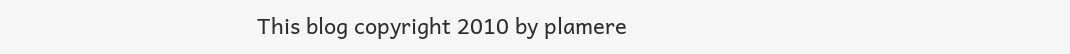This blog copyright 2010 by plamere